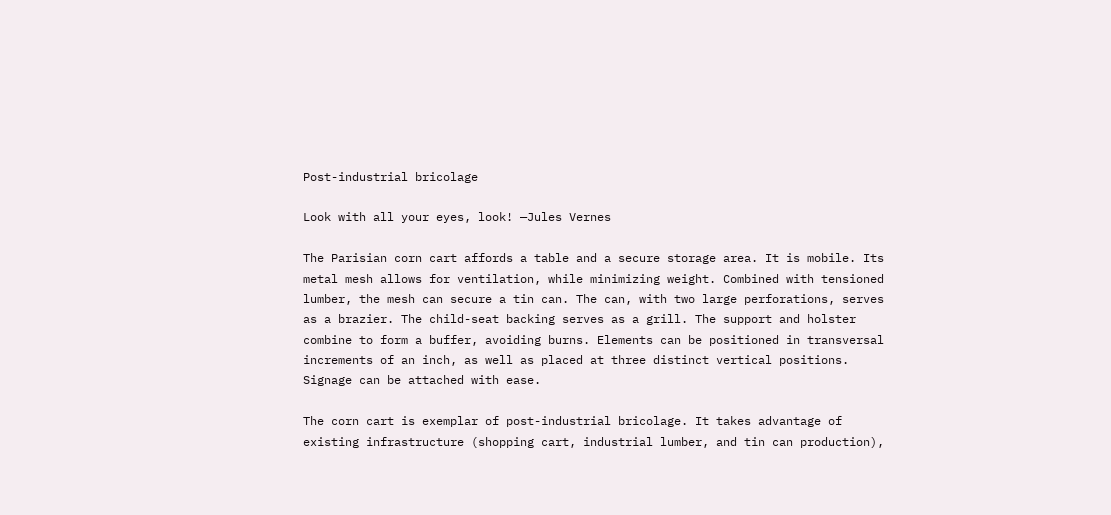Post-industrial bricolage

Look with all your eyes, look! —Jules Vernes

The Parisian corn cart affords a table and a secure storage area. It is mobile. Its metal mesh allows for ventilation, while minimizing weight. Combined with tensioned lumber, the mesh can secure a tin can. The can, with two large perforations, serves as a brazier. The child-seat backing serves as a grill. The support and holster combine to form a buffer, avoiding burns. Elements can be positioned in transversal increments of an inch, as well as placed at three distinct vertical positions. Signage can be attached with ease.

The corn cart is exemplar of post-industrial bricolage. It takes advantage of existing infrastructure (shopping cart, industrial lumber, and tin can production),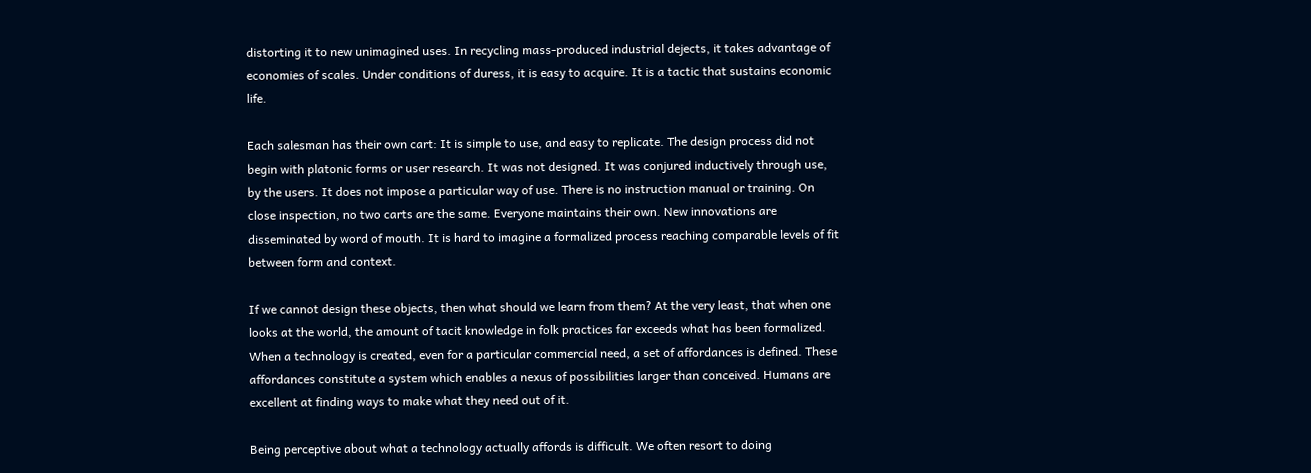distorting it to new unimagined uses. In recycling mass-produced industrial dejects, it takes advantage of economies of scales. Under conditions of duress, it is easy to acquire. It is a tactic that sustains economic life.

Each salesman has their own cart: It is simple to use, and easy to replicate. The design process did not begin with platonic forms or user research. It was not designed. It was conjured inductively through use, by the users. It does not impose a particular way of use. There is no instruction manual or training. On close inspection, no two carts are the same. Everyone maintains their own. New innovations are disseminated by word of mouth. It is hard to imagine a formalized process reaching comparable levels of fit between form and context.

If we cannot design these objects, then what should we learn from them? At the very least, that when one looks at the world, the amount of tacit knowledge in folk practices far exceeds what has been formalized. When a technology is created, even for a particular commercial need, a set of affordances is defined. These affordances constitute a system which enables a nexus of possibilities larger than conceived. Humans are excellent at finding ways to make what they need out of it.

Being perceptive about what a technology actually affords is difficult. We often resort to doing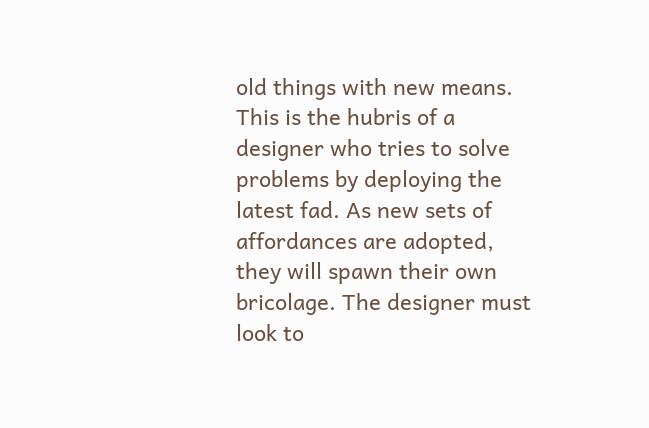old things with new means. This is the hubris of a designer who tries to solve problems by deploying the latest fad. As new sets of affordances are adopted, they will spawn their own bricolage. The designer must look to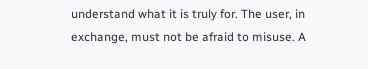understand what it is truly for. The user, in exchange, must not be afraid to misuse. A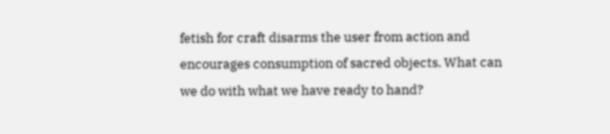fetish for craft disarms the user from action and encourages consumption of sacred objects. What can we do with what we have ready to hand?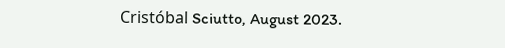Cristóbal Sciutto, August 2023.